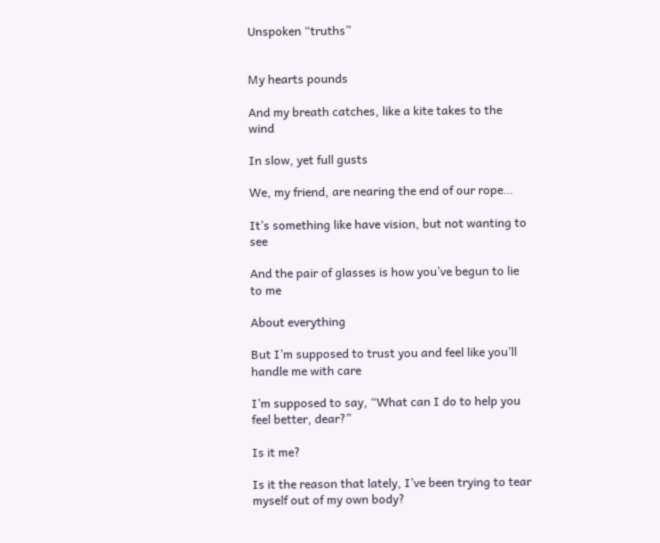Unspoken “truths”


My hearts pounds

And my breath catches, like a kite takes to the wind

In slow, yet full gusts

We, my friend, are nearing the end of our rope…

It’s something like have vision, but not wanting to see

And the pair of glasses is how you’ve begun to lie to me

About everything

But I’m supposed to trust you and feel like you’ll handle me with care

I’m supposed to say, “What can I do to help you feel better, dear?”

Is it me?

Is it the reason that lately, I’ve been trying to tear myself out of my own body?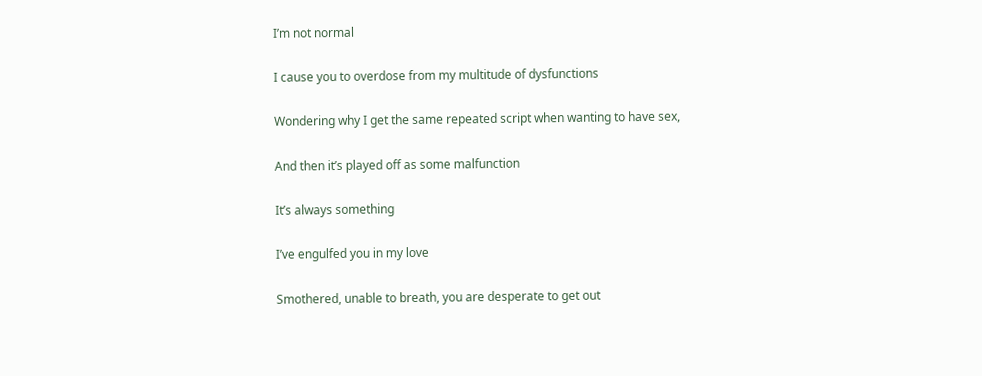I’m not normal

I cause you to overdose from my multitude of dysfunctions

Wondering why I get the same repeated script when wanting to have sex,

And then it’s played off as some malfunction

It’s always something

I’ve engulfed you in my love

Smothered, unable to breath, you are desperate to get out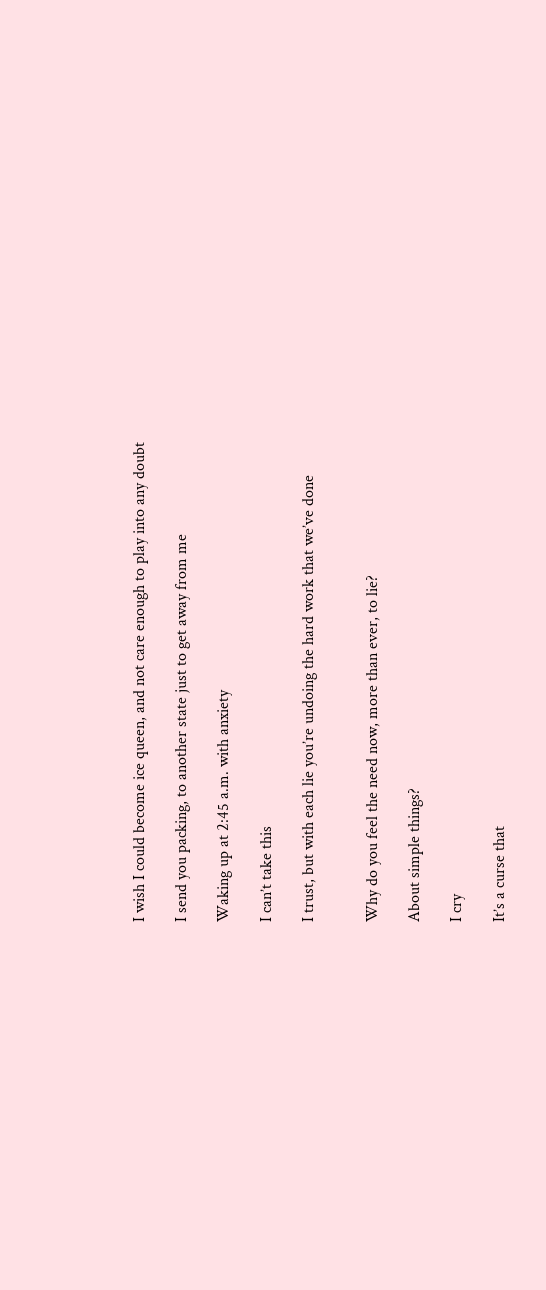I wish I could become ice queen, and not care enough to play into any doubt

I send you packing, to another state just to get away from me

Waking up at 2:45 a.m. with anxiety

I can’t take this

I trust, but with each lie you’re undoing the hard work that we’ve done


Why do you feel the need now, more than ever, to lie?

About simple things?

I cry

It’s a curse that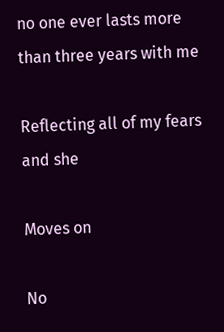no one ever lasts more than three years with me

Reflecting all of my fears and she

Moves on

No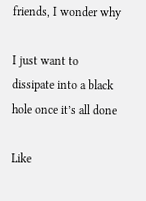friends, I wonder why

I just want to dissipate into a black hole once it’s all done

Like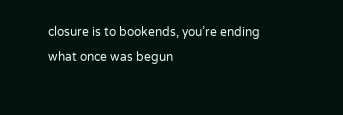closure is to bookends, you’re ending what once was begun